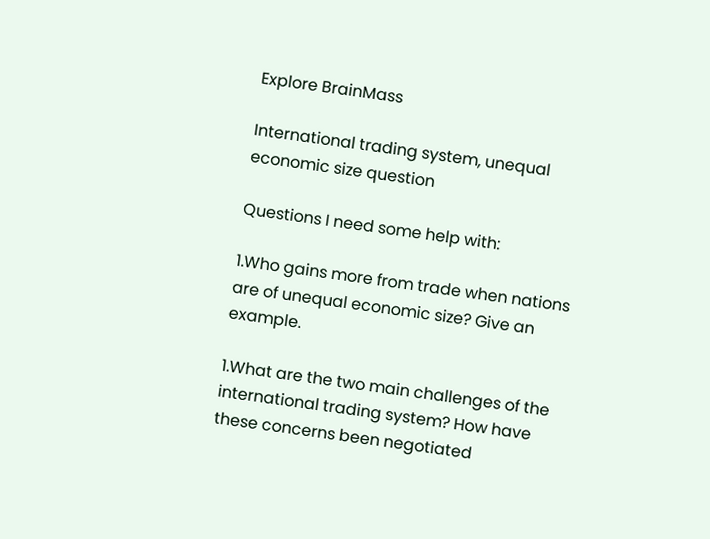Explore BrainMass

International trading system, unequal economic size question

Questions I need some help with:

1.Who gains more from trade when nations are of unequal economic size? Give an example.

1.What are the two main challenges of the international trading system? How have these concerns been negotiated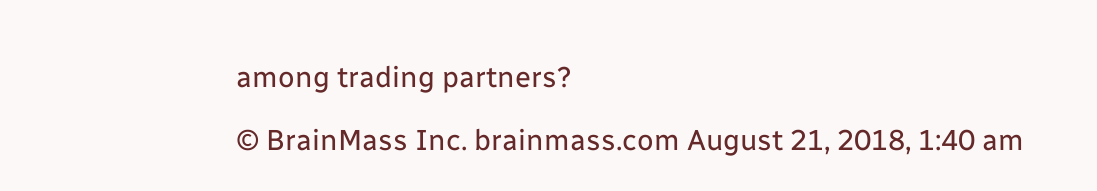among trading partners?

© BrainMass Inc. brainmass.com August 21, 2018, 1:40 am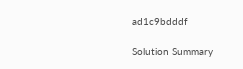ad1c9bdddf

Solution Summary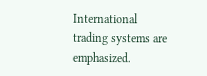International trading systems are emphasized.